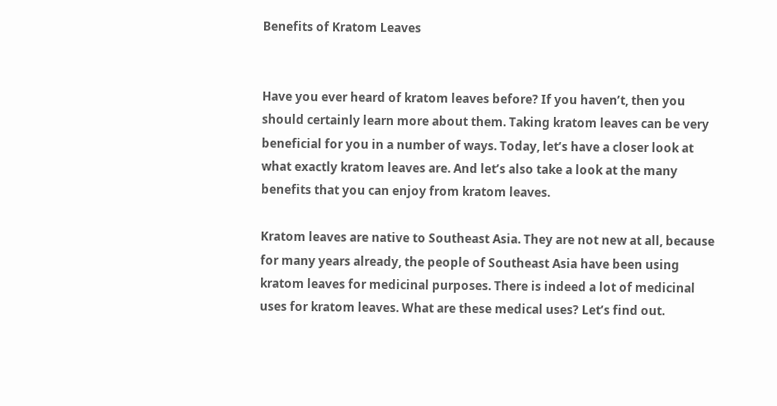Benefits of Kratom Leaves


Have you ever heard of kratom leaves before? If you haven’t, then you should certainly learn more about them. Taking kratom leaves can be very beneficial for you in a number of ways. Today, let’s have a closer look at what exactly kratom leaves are. And let’s also take a look at the many benefits that you can enjoy from kratom leaves.

Kratom leaves are native to Southeast Asia. They are not new at all, because for many years already, the people of Southeast Asia have been using kratom leaves for medicinal purposes. There is indeed a lot of medicinal uses for kratom leaves. What are these medical uses? Let’s find out.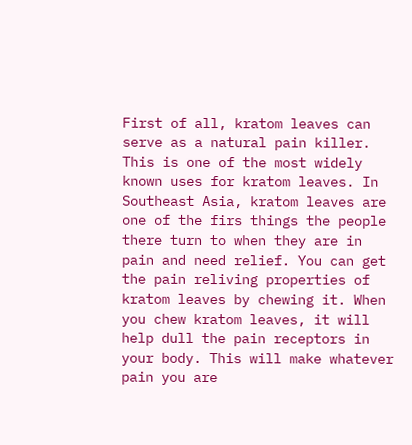First of all, kratom leaves can serve as a natural pain killer. This is one of the most widely known uses for kratom leaves. In Southeast Asia, kratom leaves are one of the firs things the people there turn to when they are in pain and need relief. You can get the pain reliving properties of kratom leaves by chewing it. When you chew kratom leaves, it will help dull the pain receptors in your body. This will make whatever pain you are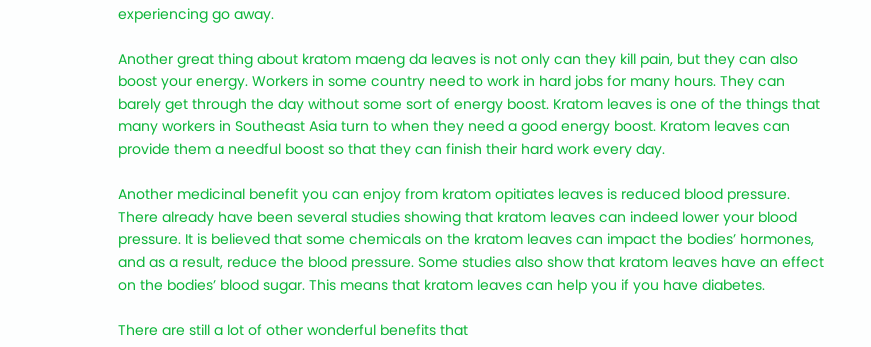experiencing go away.

Another great thing about kratom maeng da leaves is not only can they kill pain, but they can also boost your energy. Workers in some country need to work in hard jobs for many hours. They can barely get through the day without some sort of energy boost. Kratom leaves is one of the things that many workers in Southeast Asia turn to when they need a good energy boost. Kratom leaves can provide them a needful boost so that they can finish their hard work every day.

Another medicinal benefit you can enjoy from kratom opitiates leaves is reduced blood pressure. There already have been several studies showing that kratom leaves can indeed lower your blood pressure. It is believed that some chemicals on the kratom leaves can impact the bodies’ hormones, and as a result, reduce the blood pressure. Some studies also show that kratom leaves have an effect on the bodies’ blood sugar. This means that kratom leaves can help you if you have diabetes.

There are still a lot of other wonderful benefits that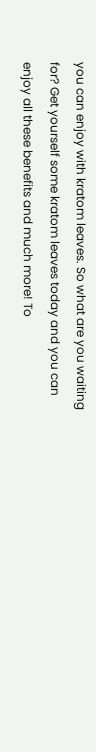you can enjoy with kratom leaves. So what are you waiting for? Get yourself some kratom leaves today and you can enjoy all these benefits and much more! To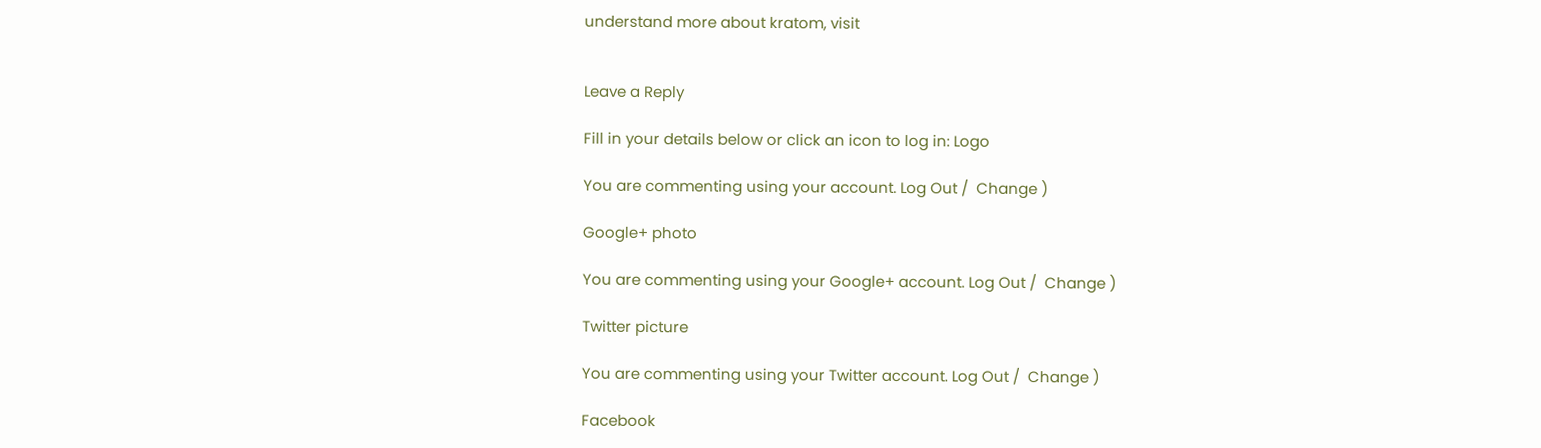understand more about kratom, visit


Leave a Reply

Fill in your details below or click an icon to log in: Logo

You are commenting using your account. Log Out /  Change )

Google+ photo

You are commenting using your Google+ account. Log Out /  Change )

Twitter picture

You are commenting using your Twitter account. Log Out /  Change )

Facebook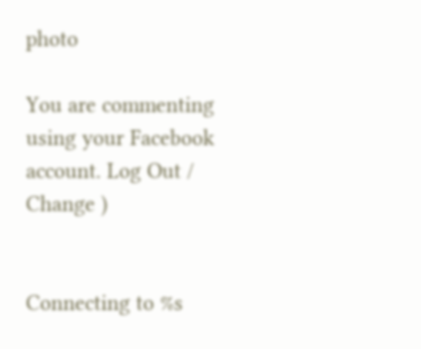photo

You are commenting using your Facebook account. Log Out /  Change )


Connecting to %s